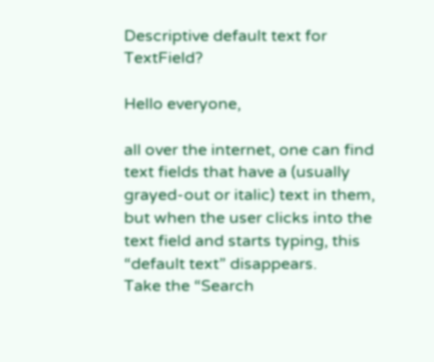Descriptive default text for TextField?

Hello everyone,

all over the internet, one can find text fields that have a (usually grayed-out or italic) text in them, but when the user clicks into the text field and starts typing, this “default text” disappears.
Take the “Search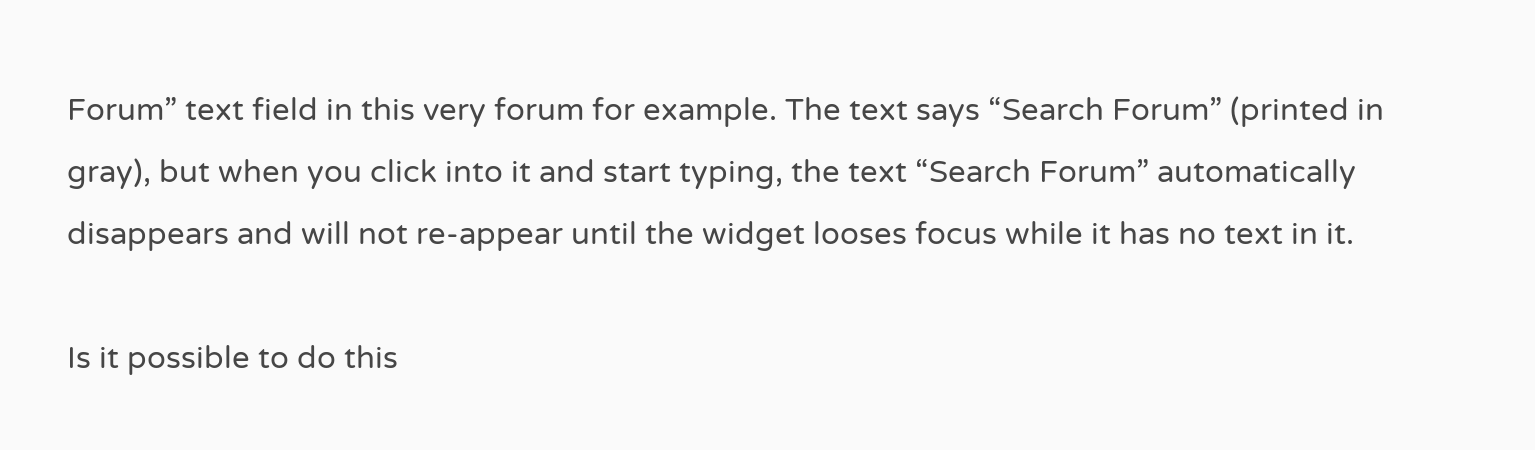Forum” text field in this very forum for example. The text says “Search Forum” (printed in gray), but when you click into it and start typing, the text “Search Forum” automatically disappears and will not re-appear until the widget looses focus while it has no text in it.

Is it possible to do this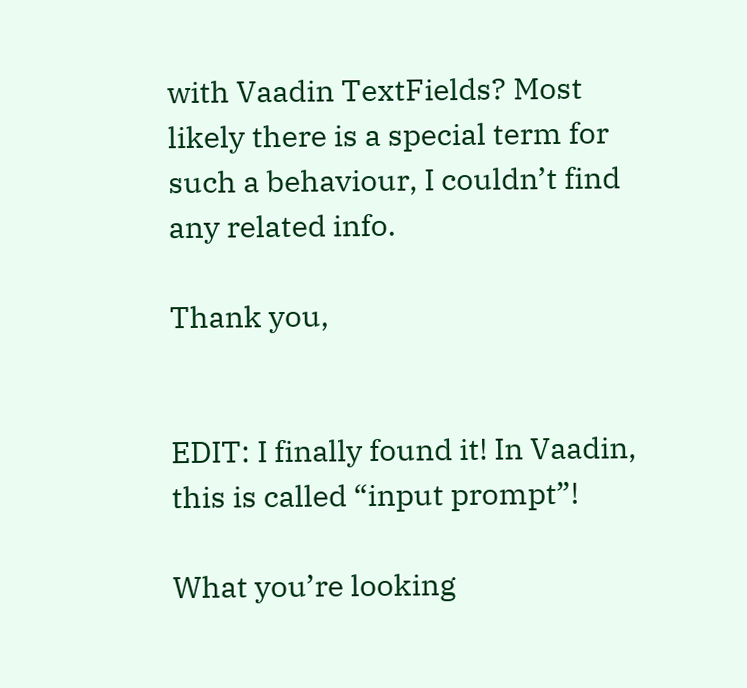with Vaadin TextFields? Most likely there is a special term for such a behaviour, I couldn’t find any related info.

Thank you,


EDIT: I finally found it! In Vaadin, this is called “input prompt”!

What you’re looking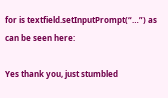for is textfield.setInputPrompt(“…”) as can be seen here:

Yes thank you, just stumbled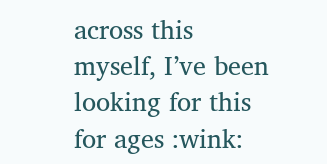across this myself, I’ve been looking for this for ages :wink: